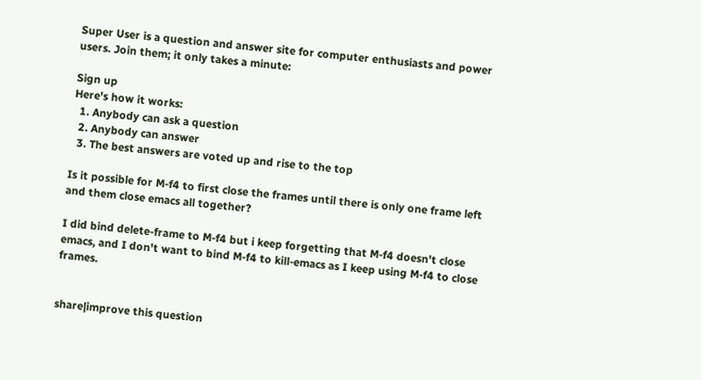Super User is a question and answer site for computer enthusiasts and power users. Join them; it only takes a minute:

Sign up
Here's how it works:
  1. Anybody can ask a question
  2. Anybody can answer
  3. The best answers are voted up and rise to the top

Is it possible for M-f4 to first close the frames until there is only one frame left and them close emacs all together?

I did bind delete-frame to M-f4 but i keep forgetting that M-f4 doesn't close emacs, and I don't want to bind M-f4 to kill-emacs as I keep using M-f4 to close frames.


share|improve this question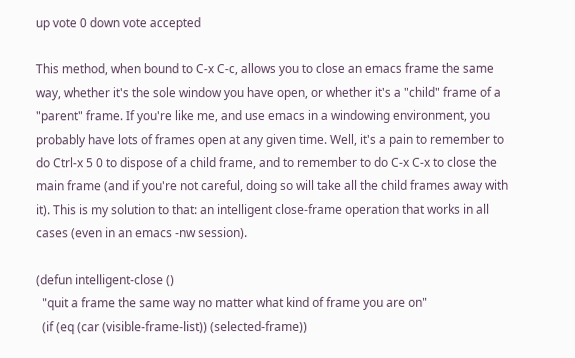up vote 0 down vote accepted

This method, when bound to C-x C-c, allows you to close an emacs frame the same way, whether it's the sole window you have open, or whether it's a "child" frame of a "parent" frame. If you're like me, and use emacs in a windowing environment, you probably have lots of frames open at any given time. Well, it's a pain to remember to do Ctrl-x 5 0 to dispose of a child frame, and to remember to do C-x C-x to close the main frame (and if you're not careful, doing so will take all the child frames away with it). This is my solution to that: an intelligent close-frame operation that works in all cases (even in an emacs -nw session).

(defun intelligent-close ()
  "quit a frame the same way no matter what kind of frame you are on"
  (if (eq (car (visible-frame-list)) (selected-frame))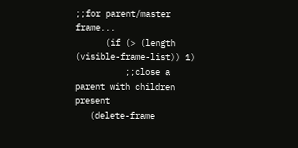;;for parent/master frame...
      (if (> (length (visible-frame-list)) 1)
          ;;close a parent with children present
   (delete-frame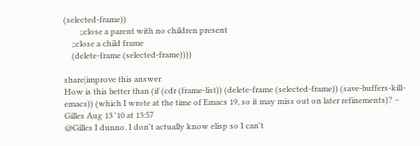(selected-frame))
        ;;close a parent with no children present
    ;;close a child frame
    (delete-frame (selected-frame))))

share|improve this answer
How is this better than (if (cdr (frame-list)) (delete-frame (selected-frame)) (save-buffers-kill-emacs)) (which I wrote at the time of Emacs 19, so it may miss out on later refinements)? – Gilles Aug 13 '10 at 13:57
@Gilles I dunno. I don't actually know elisp so I can't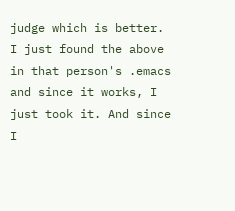judge which is better. I just found the above in that person's .emacs and since it works, I just took it. And since I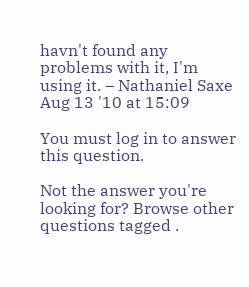havn't found any problems with it, I'm using it. – Nathaniel Saxe Aug 13 '10 at 15:09

You must log in to answer this question.

Not the answer you're looking for? Browse other questions tagged .